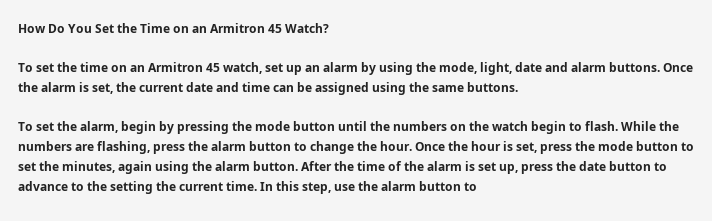How Do You Set the Time on an Armitron 45 Watch?

To set the time on an Armitron 45 watch, set up an alarm by using the mode, light, date and alarm buttons. Once the alarm is set, the current date and time can be assigned using the same buttons.

To set the alarm, begin by pressing the mode button until the numbers on the watch begin to flash. While the numbers are flashing, press the alarm button to change the hour. Once the hour is set, press the mode button to set the minutes, again using the alarm button. After the time of the alarm is set up, press the date button to advance to the setting the current time. In this step, use the alarm button to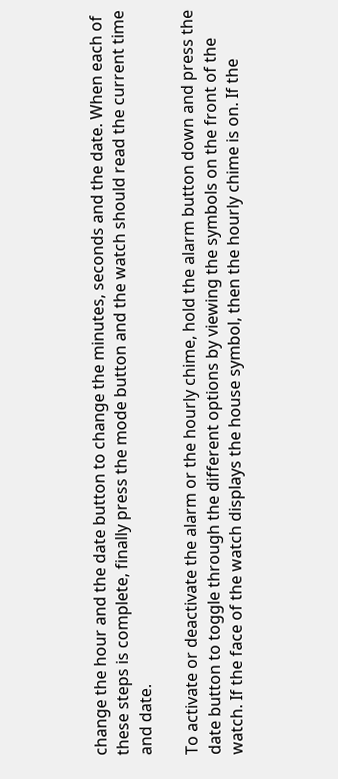change the hour and the date button to change the minutes, seconds and the date. When each of these steps is complete, finally press the mode button and the watch should read the current time and date.

To activate or deactivate the alarm or the hourly chime, hold the alarm button down and press the date button to toggle through the different options by viewing the symbols on the front of the watch. If the face of the watch displays the house symbol, then the hourly chime is on. If the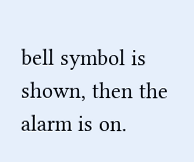bell symbol is shown, then the alarm is on.